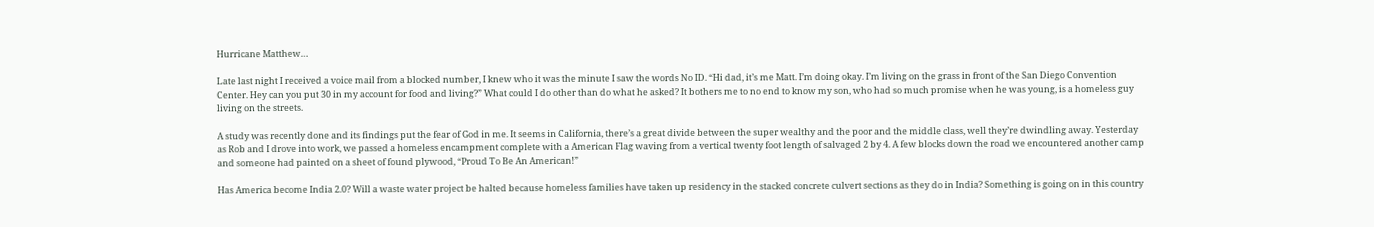Hurricane Matthew…

Late last night I received a voice mail from a blocked number, I knew who it was the minute I saw the words No ID. “Hi dad, it’s me Matt. I’m doing okay. I’m living on the grass in front of the San Diego Convention Center. Hey can you put 30 in my account for food and living?” What could I do other than do what he asked? It bothers me to no end to know my son, who had so much promise when he was young, is a homeless guy living on the streets.

A study was recently done and its findings put the fear of God in me. It seems in California, there’s a great divide between the super wealthy and the poor and the middle class, well they’re dwindling away. Yesterday as Rob and I drove into work, we passed a homeless encampment complete with a American Flag waving from a vertical twenty foot length of salvaged 2 by 4. A few blocks down the road we encountered another camp and someone had painted on a sheet of found plywood, “Proud To Be An American!”

Has America become India 2.0? Will a waste water project be halted because homeless families have taken up residency in the stacked concrete culvert sections as they do in India? Something is going on in this country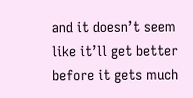and it doesn’t seem like it’ll get better before it gets much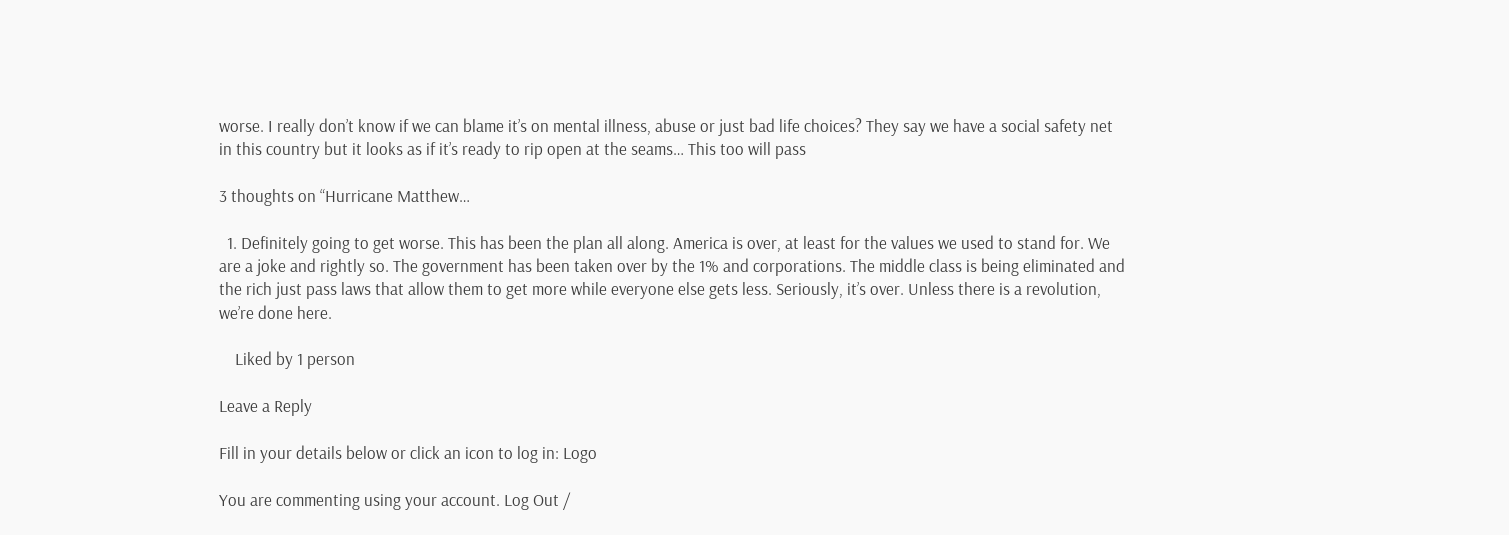worse. I really don’t know if we can blame it’s on mental illness, abuse or just bad life choices? They say we have a social safety net in this country but it looks as if it’s ready to rip open at the seams… This too will pass

3 thoughts on “Hurricane Matthew…

  1. Definitely going to get worse. This has been the plan all along. America is over, at least for the values we used to stand for. We are a joke and rightly so. The government has been taken over by the 1% and corporations. The middle class is being eliminated and the rich just pass laws that allow them to get more while everyone else gets less. Seriously, it’s over. Unless there is a revolution, we’re done here.

    Liked by 1 person

Leave a Reply

Fill in your details below or click an icon to log in: Logo

You are commenting using your account. Log Out /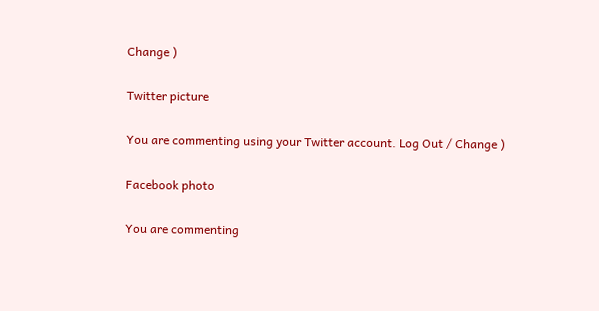Change )

Twitter picture

You are commenting using your Twitter account. Log Out / Change )

Facebook photo

You are commenting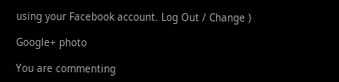using your Facebook account. Log Out / Change )

Google+ photo

You are commenting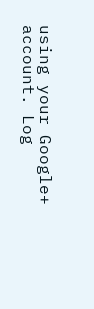using your Google+ account. Log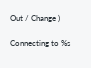Out / Change )

Connecting to %s